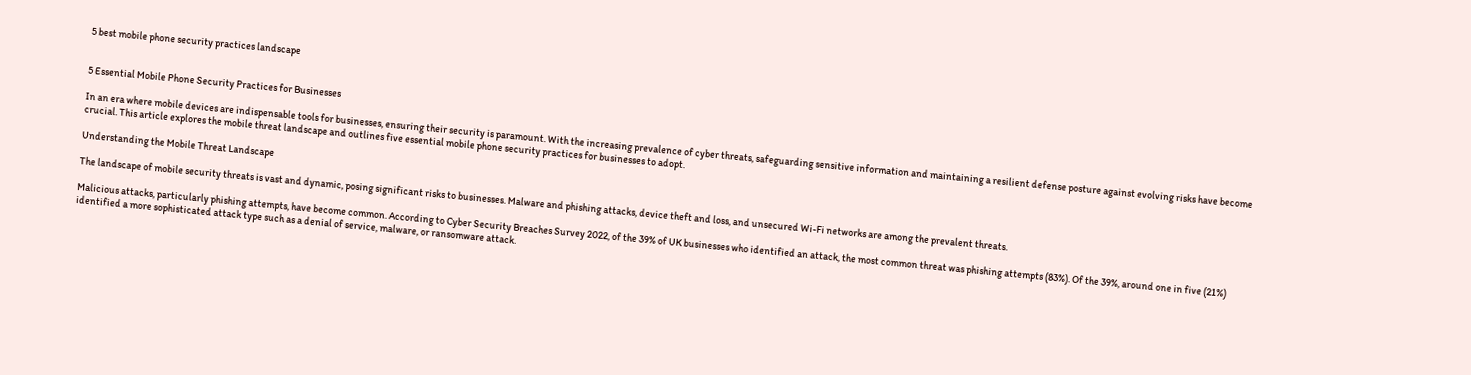5 best mobile phone security practices landscape


5 Essential Mobile Phone Security Practices for Businesses

In an era where mobile devices are indispensable tools for businesses, ensuring their security is paramount. With the increasing prevalence of cyber threats, safeguarding sensitive information and maintaining a resilient defense posture against evolving risks have become crucial. This article explores the mobile threat landscape and outlines five essential mobile phone security practices for businesses to adopt.

Understanding the Mobile Threat Landscape

The landscape of mobile security threats is vast and dynamic, posing significant risks to businesses. Malware and phishing attacks, device theft and loss, and unsecured Wi-Fi networks are among the prevalent threats.

Malicious attacks, particularly phishing attempts, have become common. According to Cyber Security Breaches Survey 2022, of the 39% of UK businesses who identified an attack, the most common threat was phishing attempts (83%). Of the 39%, around one in five (21%) identified a more sophisticated attack type such as a denial of service, malware, or ransomware attack.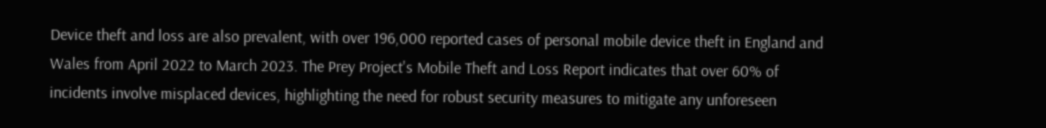Device theft and loss are also prevalent, with over 196,000 reported cases of personal mobile device theft in England and Wales from April 2022 to March 2023. The Prey Project's Mobile Theft and Loss Report indicates that over 60% of incidents involve misplaced devices, highlighting the need for robust security measures to mitigate any unforeseen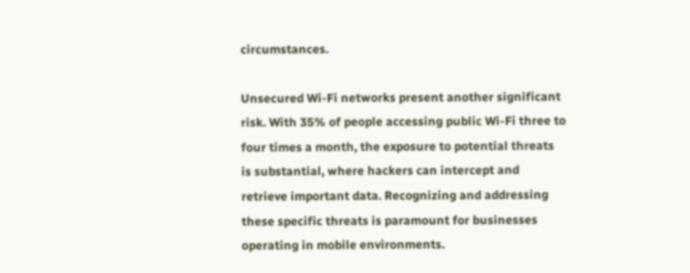circumstances.

Unsecured Wi-Fi networks present another significant risk. With 35% of people accessing public Wi-Fi three to four times a month, the exposure to potential threats is substantial, where hackers can intercept and retrieve important data. Recognizing and addressing these specific threats is paramount for businesses operating in mobile environments.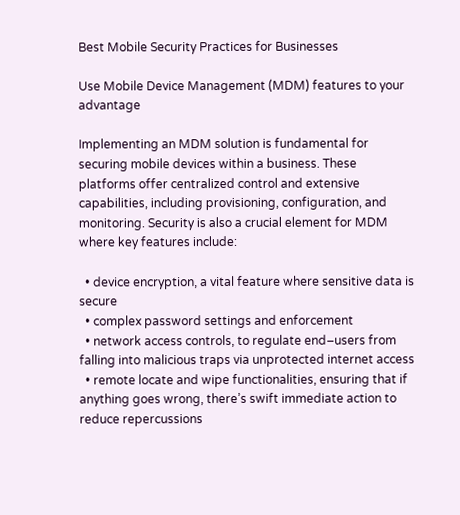Best Mobile Security Practices for Businesses

Use Mobile Device Management (MDM) features to your advantage

Implementing an MDM solution is fundamental for securing mobile devices within a business. These platforms offer centralized control and extensive capabilities, including provisioning, configuration, and monitoring. Security is also a crucial element for MDM where key features include:

  • device encryption, a vital feature where sensitive data is secure
  • complex password settings and enforcement
  • network access controls, to regulate end–users from falling into malicious traps via unprotected internet access
  • remote locate and wipe functionalities, ensuring that if anything goes wrong, there’s swift immediate action to reduce repercussions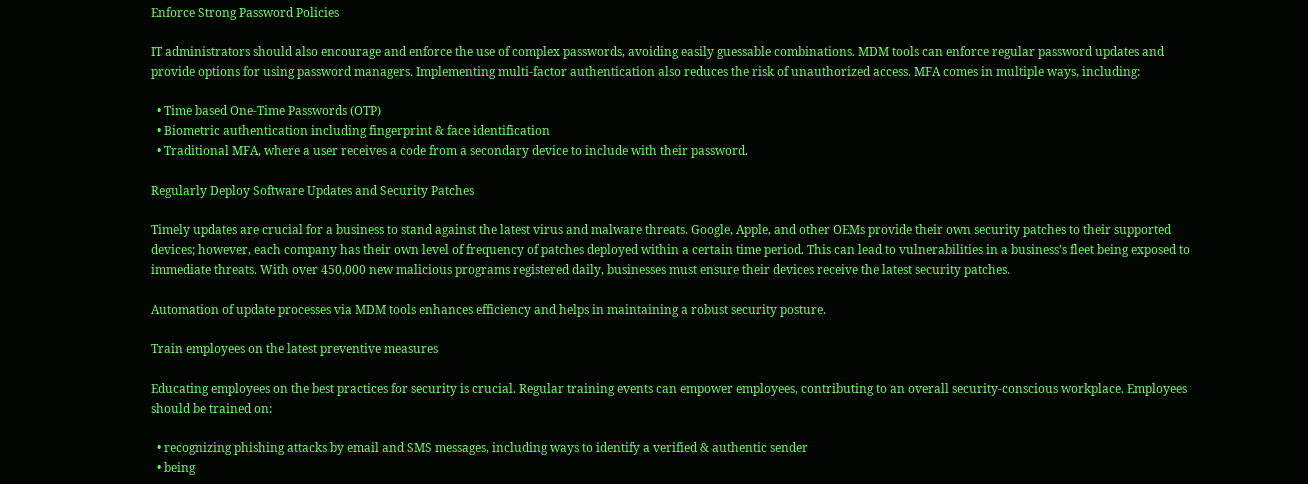Enforce Strong Password Policies

IT administrators should also encourage and enforce the use of complex passwords, avoiding easily guessable combinations. MDM tools can enforce regular password updates and provide options for using password managers. Implementing multi-factor authentication also reduces the risk of unauthorized access. MFA comes in multiple ways, including:

  • Time based One-Time Passwords (OTP)
  • Biometric authentication including fingerprint & face identification
  • Traditional MFA, where a user receives a code from a secondary device to include with their password.

Regularly Deploy Software Updates and Security Patches

Timely updates are crucial for a business to stand against the latest virus and malware threats. Google, Apple, and other OEMs provide their own security patches to their supported devices; however, each company has their own level of frequency of patches deployed within a certain time period. This can lead to vulnerabilities in a business’s fleet being exposed to immediate threats. With over 450,000 new malicious programs registered daily, businesses must ensure their devices receive the latest security patches.

Automation of update processes via MDM tools enhances efficiency and helps in maintaining a robust security posture.

Train employees on the latest preventive measures

Educating employees on the best practices for security is crucial. Regular training events can empower employees, contributing to an overall security-conscious workplace. Employees should be trained on:

  • recognizing phishing attacks by email and SMS messages, including ways to identify a verified & authentic sender
  • being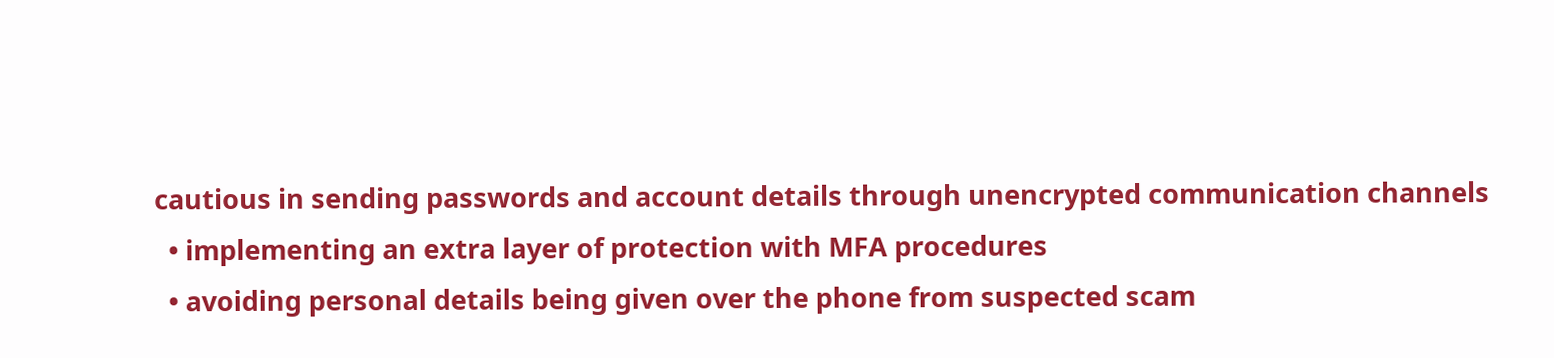cautious in sending passwords and account details through unencrypted communication channels
  • implementing an extra layer of protection with MFA procedures
  • avoiding personal details being given over the phone from suspected scam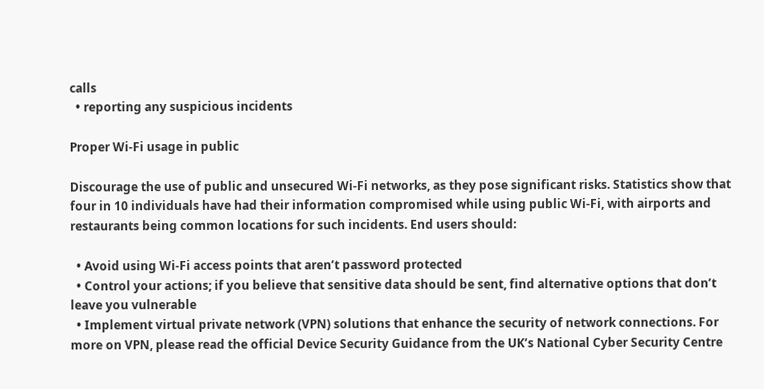calls
  • reporting any suspicious incidents

Proper Wi-Fi usage in public

Discourage the use of public and unsecured Wi-Fi networks, as they pose significant risks. Statistics show that four in 10 individuals have had their information compromised while using public Wi-Fi, with airports and restaurants being common locations for such incidents. End users should:

  • Avoid using Wi-Fi access points that aren’t password protected
  • Control your actions; if you believe that sensitive data should be sent, find alternative options that don’t leave you vulnerable
  • Implement virtual private network (VPN) solutions that enhance the security of network connections. For more on VPN, please read the official Device Security Guidance from the UK’s National Cyber Security Centre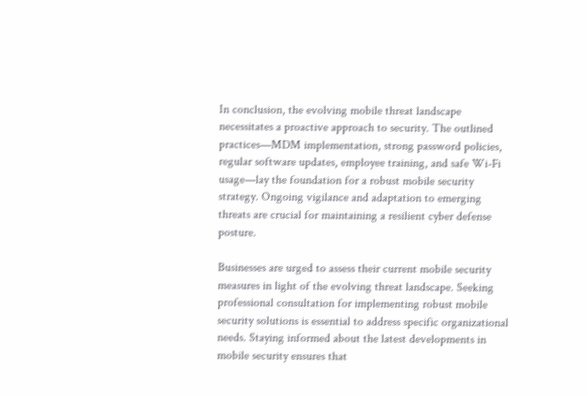In conclusion, the evolving mobile threat landscape necessitates a proactive approach to security. The outlined practices—MDM implementation, strong password policies, regular software updates, employee training, and safe Wi-Fi usage—lay the foundation for a robust mobile security strategy. Ongoing vigilance and adaptation to emerging threats are crucial for maintaining a resilient cyber defense posture.

Businesses are urged to assess their current mobile security measures in light of the evolving threat landscape. Seeking professional consultation for implementing robust mobile security solutions is essential to address specific organizational needs. Staying informed about the latest developments in mobile security ensures that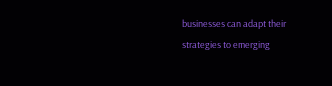businesses can adapt their strategies to emerging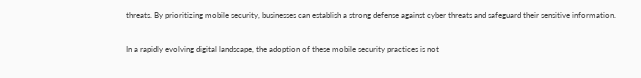threats. By prioritizing mobile security, businesses can establish a strong defense against cyber threats and safeguard their sensitive information.

In a rapidly evolving digital landscape, the adoption of these mobile security practices is not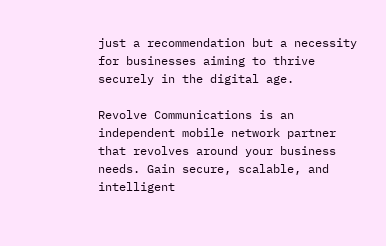just a recommendation but a necessity for businesses aiming to thrive securely in the digital age.

Revolve Communications is an independent mobile network partner that revolves around your business needs. Gain secure, scalable, and intelligent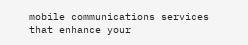mobile communications services that enhance your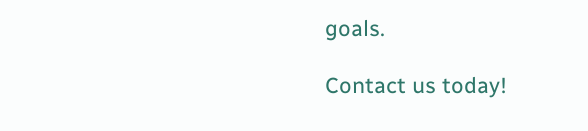goals.

Contact us today!